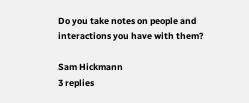Do you take notes on people and interactions you have with them?

Sam Hickmann
3 replies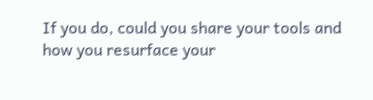If you do, could you share your tools and how you resurface your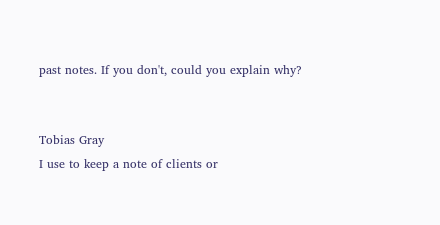past notes. If you don't, could you explain why?


Tobias Gray
I use to keep a note of clients or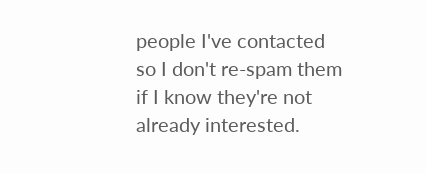people I've contacted so I don't re-spam them if I know they're not already interested.